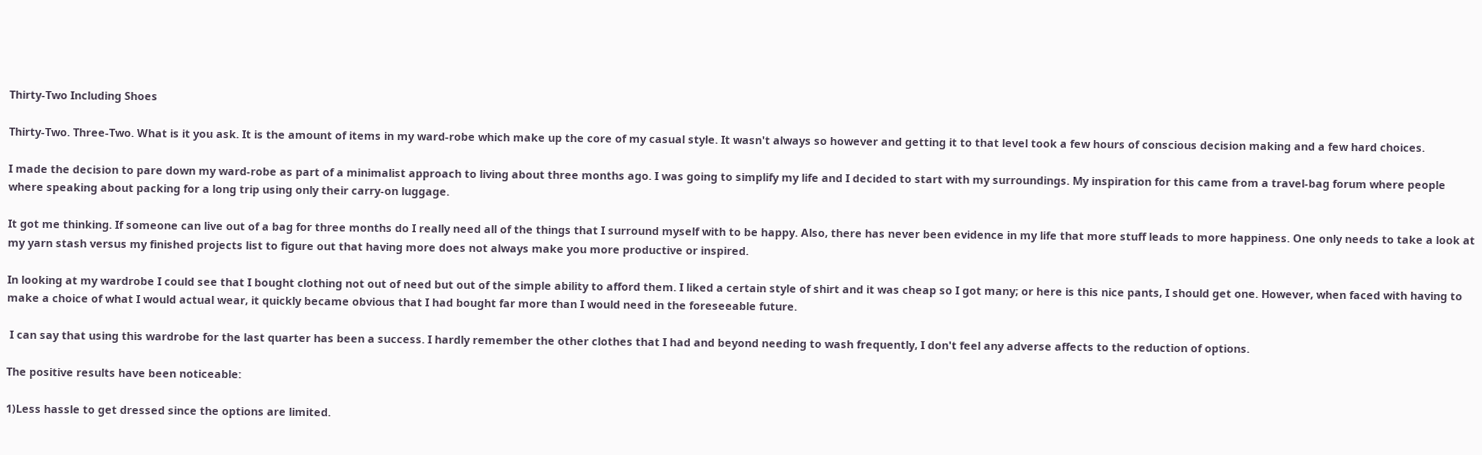Thirty-Two Including Shoes

Thirty-Two. Three-Two. What is it you ask. It is the amount of items in my ward-robe which make up the core of my casual style. It wasn't always so however and getting it to that level took a few hours of conscious decision making and a few hard choices.

I made the decision to pare down my ward-robe as part of a minimalist approach to living about three months ago. I was going to simplify my life and I decided to start with my surroundings. My inspiration for this came from a travel-bag forum where people where speaking about packing for a long trip using only their carry-on luggage.

It got me thinking. If someone can live out of a bag for three months do I really need all of the things that I surround myself with to be happy. Also, there has never been evidence in my life that more stuff leads to more happiness. One only needs to take a look at my yarn stash versus my finished projects list to figure out that having more does not always make you more productive or inspired.

In looking at my wardrobe I could see that I bought clothing not out of need but out of the simple ability to afford them. I liked a certain style of shirt and it was cheap so I got many; or here is this nice pants, I should get one. However, when faced with having to make a choice of what I would actual wear, it quickly became obvious that I had bought far more than I would need in the foreseeable future.

 I can say that using this wardrobe for the last quarter has been a success. I hardly remember the other clothes that I had and beyond needing to wash frequently, I don't feel any adverse affects to the reduction of options.

The positive results have been noticeable:

1)Less hassle to get dressed since the options are limited.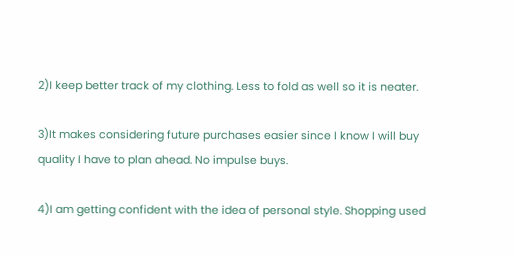2)I keep better track of my clothing. Less to fold as well so it is neater.

3)It makes considering future purchases easier since I know I will buy quality I have to plan ahead. No impulse buys.

4)I am getting confident with the idea of personal style. Shopping used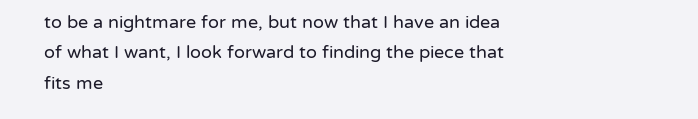to be a nightmare for me, but now that I have an idea of what I want, I look forward to finding the piece that fits me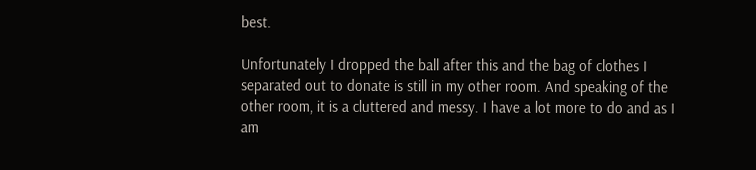best.

Unfortunately I dropped the ball after this and the bag of clothes I separated out to donate is still in my other room. And speaking of the other room, it is a cluttered and messy. I have a lot more to do and as I am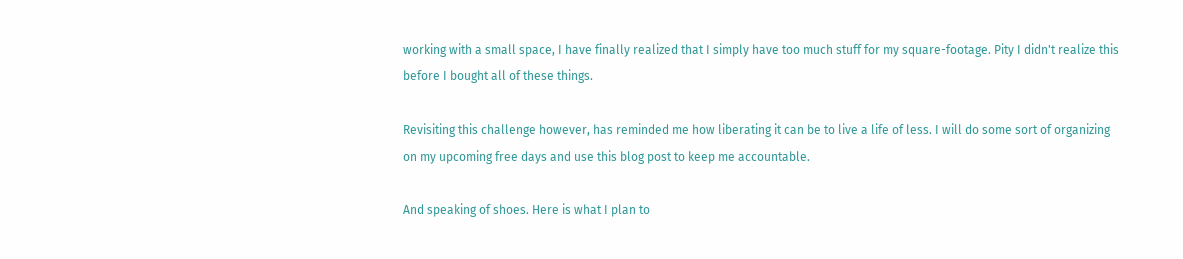working with a small space, I have finally realized that I simply have too much stuff for my square-footage. Pity I didn't realize this before I bought all of these things.

Revisiting this challenge however, has reminded me how liberating it can be to live a life of less. I will do some sort of organizing on my upcoming free days and use this blog post to keep me accountable.

And speaking of shoes. Here is what I plan to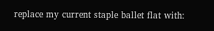replace my current staple ballet flat with: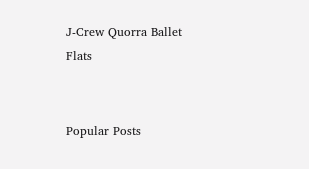J-Crew Quorra Ballet Flats


Popular Posts